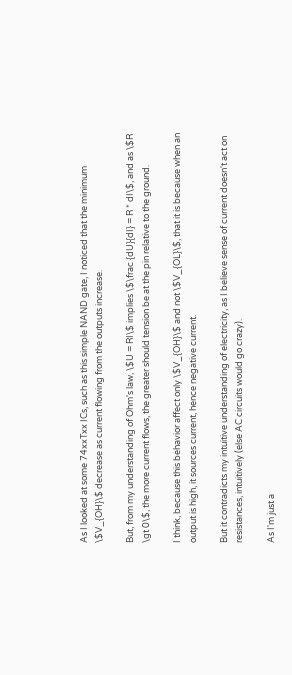As I looked at some 74xxTxx ICs, such as this simple NAND gate, I noticed that the minimum \$V_{OH}\$ decrease as current flowing from the outputs increase.

But, from my understanding of Ohm's law, \$U = RI\$ implies \$\frac {dU}{dI} = R * dI\$, and as \$R \gt 0\$, the more current flows, the greater should tension be at the pin relative to the ground.

I think, because this behavior affect only \$V_{OH}\$ and not \$V_{OL}\$, that it is because when an output is high, it sources current, hence negative current.

But it contradicts my intuitive understanding of electricity, as I believe sense of current doesn't act on resistances, intuitively (else AC circuits would go crazy).

As I'm just a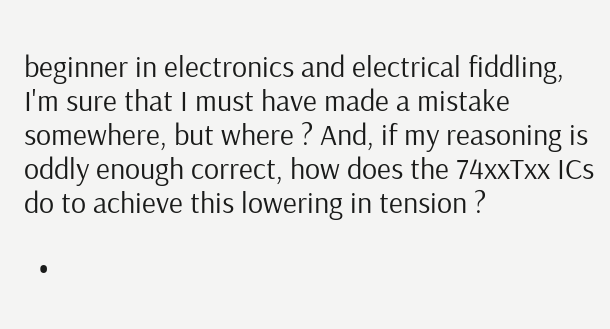beginner in electronics and electrical fiddling, I'm sure that I must have made a mistake somewhere, but where ? And, if my reasoning is oddly enough correct, how does the 74xxTxx ICs do to achieve this lowering in tension ?

  •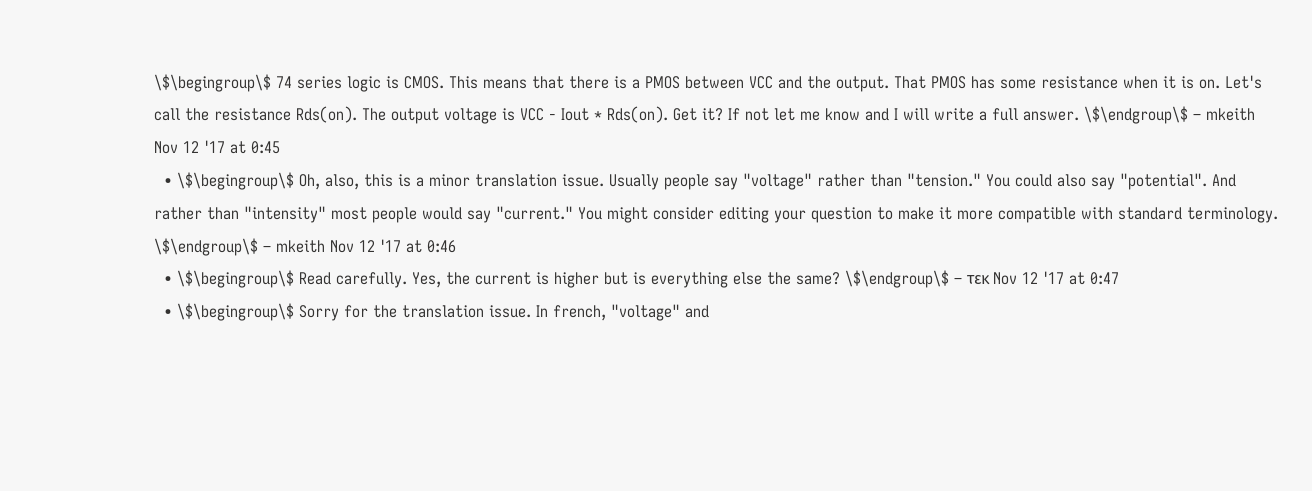\$\begingroup\$ 74 series logic is CMOS. This means that there is a PMOS between VCC and the output. That PMOS has some resistance when it is on. Let's call the resistance Rds(on). The output voltage is VCC - Iout * Rds(on). Get it? If not let me know and I will write a full answer. \$\endgroup\$ – mkeith Nov 12 '17 at 0:45
  • \$\begingroup\$ Oh, also, this is a minor translation issue. Usually people say "voltage" rather than "tension." You could also say "potential". And rather than "intensity" most people would say "current." You might consider editing your question to make it more compatible with standard terminology. \$\endgroup\$ – mkeith Nov 12 '17 at 0:46
  • \$\begingroup\$ Read carefully. Yes, the current is higher but is everything else the same? \$\endgroup\$ – τεκ Nov 12 '17 at 0:47
  • \$\begingroup\$ Sorry for the translation issue. In french, "voltage" and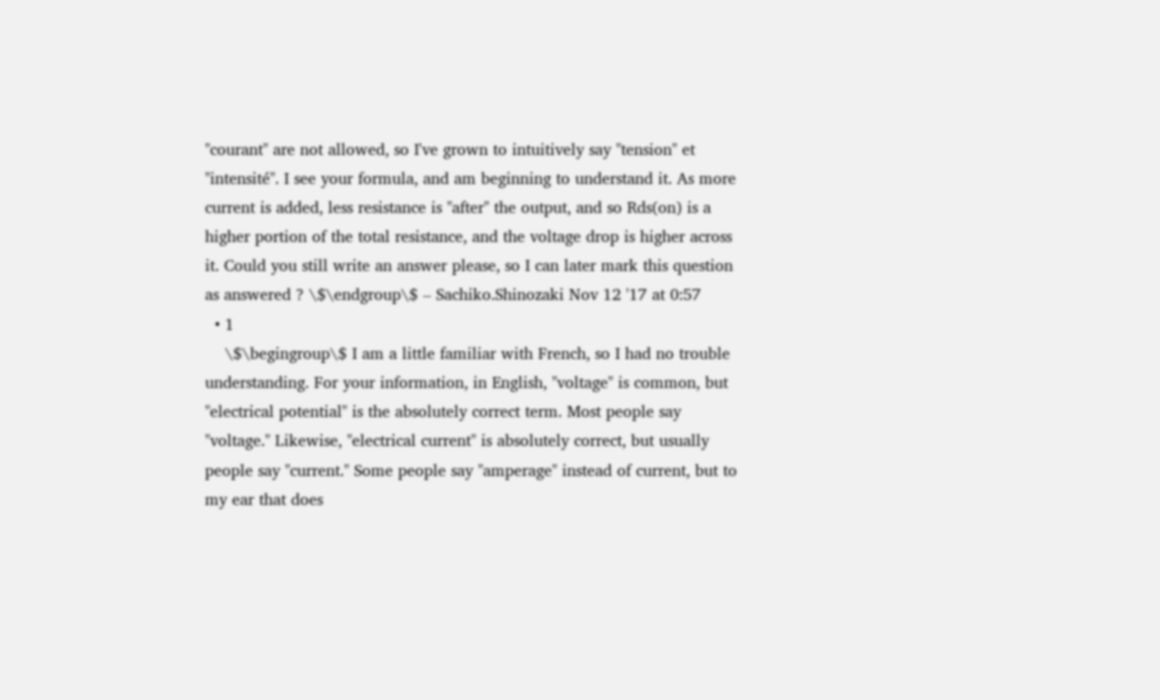"courant" are not allowed, so I've grown to intuitively say "tension" et "intensité". I see your formula, and am beginning to understand it. As more current is added, less resistance is "after" the output, and so Rds(on) is a higher portion of the total resistance, and the voltage drop is higher across it. Could you still write an answer please, so I can later mark this question as answered ? \$\endgroup\$ – Sachiko.Shinozaki Nov 12 '17 at 0:57
  • 1
    \$\begingroup\$ I am a little familiar with French, so I had no trouble understanding. For your information, in English, "voltage" is common, but "electrical potential" is the absolutely correct term. Most people say "voltage." Likewise, "electrical current" is absolutely correct, but usually people say "current." Some people say "amperage" instead of current, but to my ear that does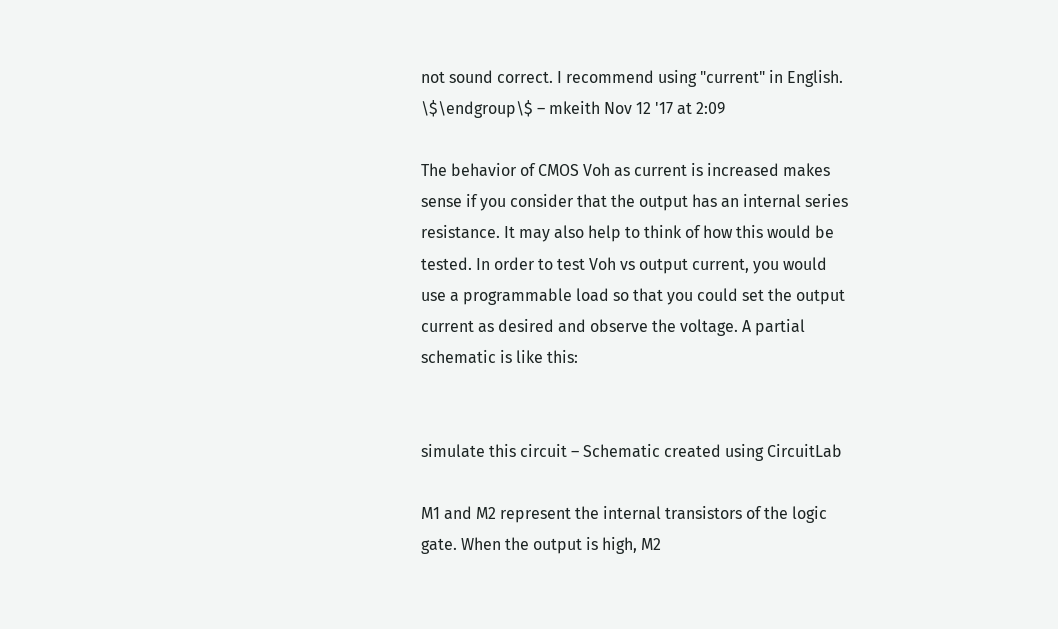not sound correct. I recommend using "current" in English. \$\endgroup\$ – mkeith Nov 12 '17 at 2:09

The behavior of CMOS Voh as current is increased makes sense if you consider that the output has an internal series resistance. It may also help to think of how this would be tested. In order to test Voh vs output current, you would use a programmable load so that you could set the output current as desired and observe the voltage. A partial schematic is like this:


simulate this circuit – Schematic created using CircuitLab

M1 and M2 represent the internal transistors of the logic gate. When the output is high, M2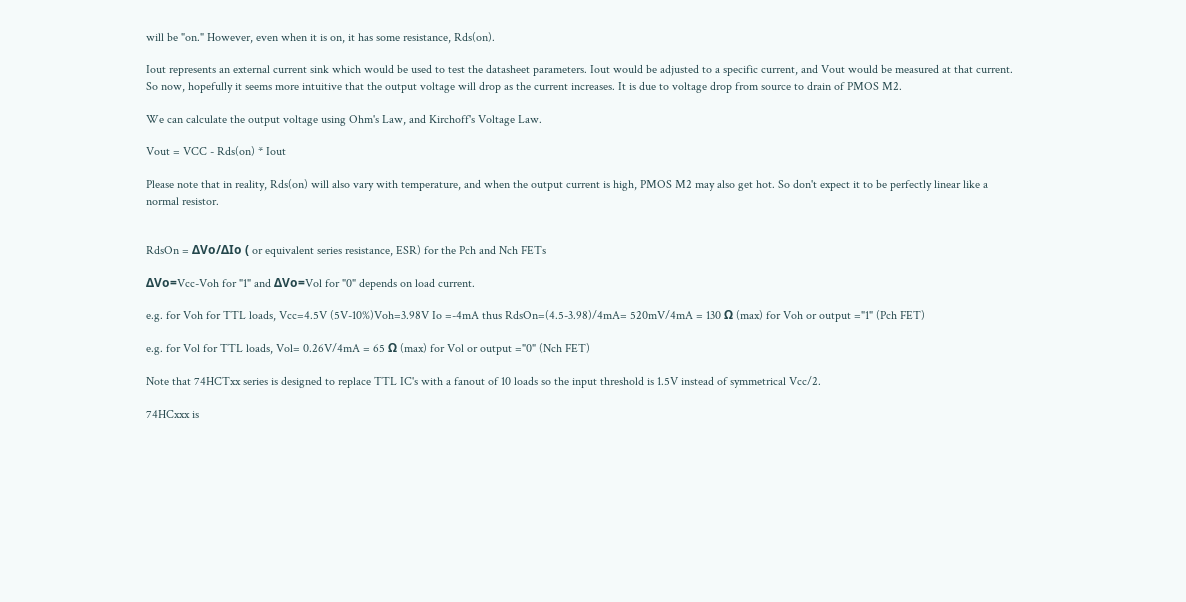will be "on." However, even when it is on, it has some resistance, Rds(on).

Iout represents an external current sink which would be used to test the datasheet parameters. Iout would be adjusted to a specific current, and Vout would be measured at that current. So now, hopefully it seems more intuitive that the output voltage will drop as the current increases. It is due to voltage drop from source to drain of PMOS M2.

We can calculate the output voltage using Ohm's Law, and Kirchoff's Voltage Law.

Vout = VCC - Rds(on) * Iout

Please note that in reality, Rds(on) will also vary with temperature, and when the output current is high, PMOS M2 may also get hot. So don't expect it to be perfectly linear like a normal resistor.


RdsOn = ΔVo/ΔIo ( or equivalent series resistance, ESR) for the Pch and Nch FETs

ΔVo=Vcc-Voh for "1" and ΔVo=Vol for "0" depends on load current.

e.g. for Voh for TTL loads, Vcc=4.5V (5V-10%)Voh=3.98V Io =-4mA thus RdsOn=(4.5-3.98)/4mA= 520mV/4mA = 130 Ω (max) for Voh or output ="1" (Pch FET)

e.g. for Vol for TTL loads, Vol= 0.26V/4mA = 65 Ω (max) for Vol or output ="0" (Nch FET)

Note that 74HCTxx series is designed to replace TTL IC's with a fanout of 10 loads so the input threshold is 1.5V instead of symmetrical Vcc/2.

74HCxxx is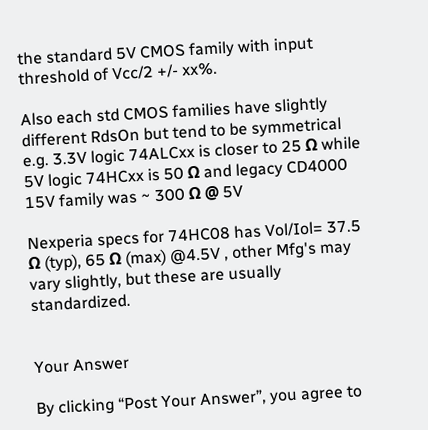the standard 5V CMOS family with input threshold of Vcc/2 +/- xx%.

Also each std CMOS families have slightly different RdsOn but tend to be symmetrical e.g. 3.3V logic 74ALCxx is closer to 25 Ω while 5V logic 74HCxx is 50 Ω and legacy CD4000 15V family was ~ 300 Ω @ 5V

Nexperia specs for 74HC08 has Vol/Iol= 37.5 Ω (typ), 65 Ω (max) @4.5V , other Mfg's may vary slightly, but these are usually standardized.


Your Answer

By clicking “Post Your Answer”, you agree to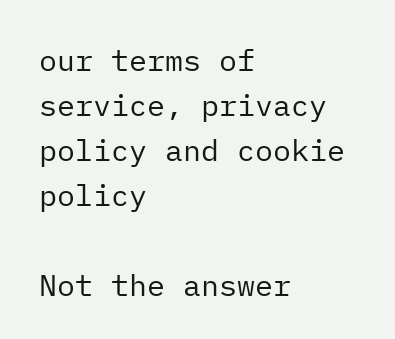our terms of service, privacy policy and cookie policy

Not the answer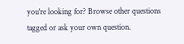you're looking for? Browse other questions tagged or ask your own question.